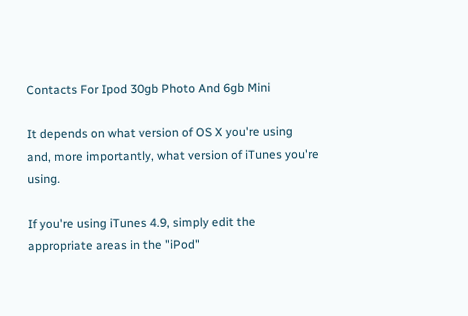Contacts For Ipod 30gb Photo And 6gb Mini

It depends on what version of OS X you're using and, more importantly, what version of iTunes you're using.

If you're using iTunes 4.9, simply edit the appropriate areas in the "iPod"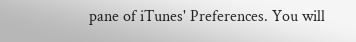pane of iTunes' Preferences. You will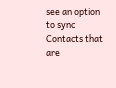see an option to sync Contacts that are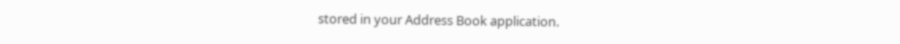stored in your Address Book application.